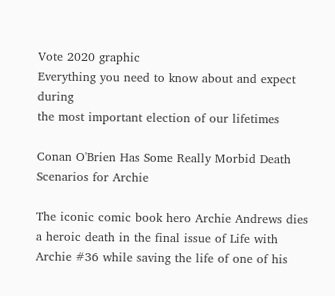Vote 2020 graphic
Everything you need to know about and expect during
the most important election of our lifetimes

Conan O'Brien Has Some Really Morbid Death Scenarios for Archie

The iconic comic book hero Archie Andrews dies a heroic death in the final issue of Life with Archie #36 while saving the life of one of his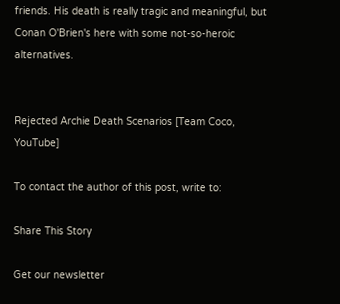friends. His death is really tragic and meaningful, but Conan O'Brien's here with some not-so-heroic alternatives.


Rejected Archie Death Scenarios [Team Coco, YouTube]

To contact the author of this post, write to:

Share This Story

Get our newsletter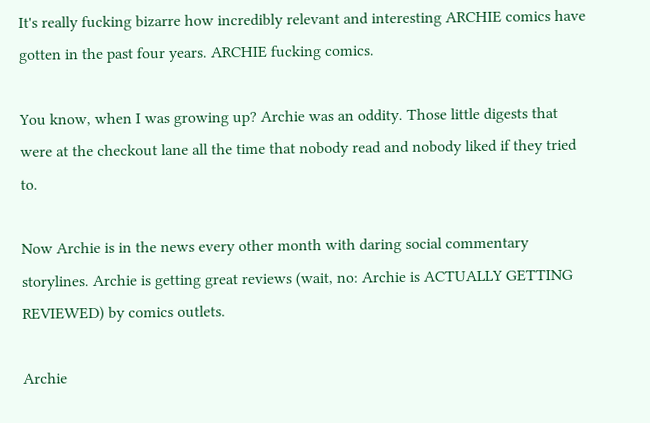It's really fucking bizarre how incredibly relevant and interesting ARCHIE comics have gotten in the past four years. ARCHIE fucking comics.

You know, when I was growing up? Archie was an oddity. Those little digests that were at the checkout lane all the time that nobody read and nobody liked if they tried to.

Now Archie is in the news every other month with daring social commentary storylines. Archie is getting great reviews (wait, no: Archie is ACTUALLY GETTING REVIEWED) by comics outlets.

Archie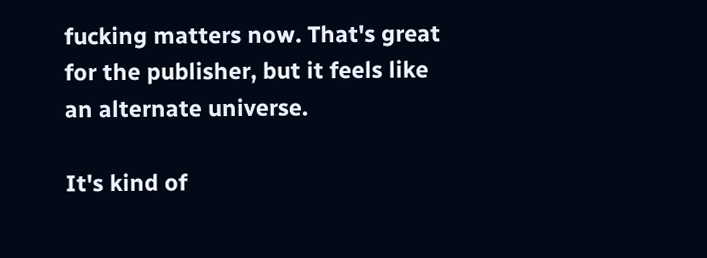fucking matters now. That's great for the publisher, but it feels like an alternate universe.

It's kind of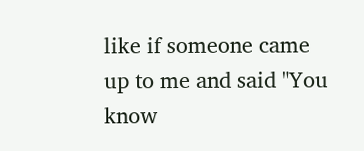like if someone came up to me and said "You know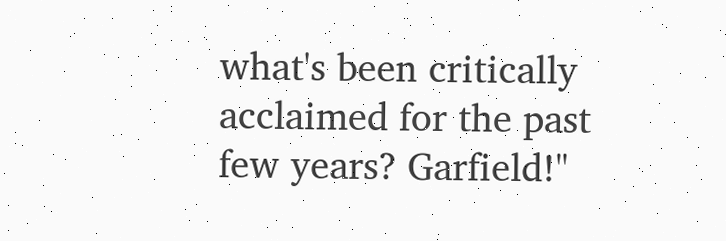what's been critically acclaimed for the past few years? Garfield!"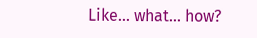Like... what... how?